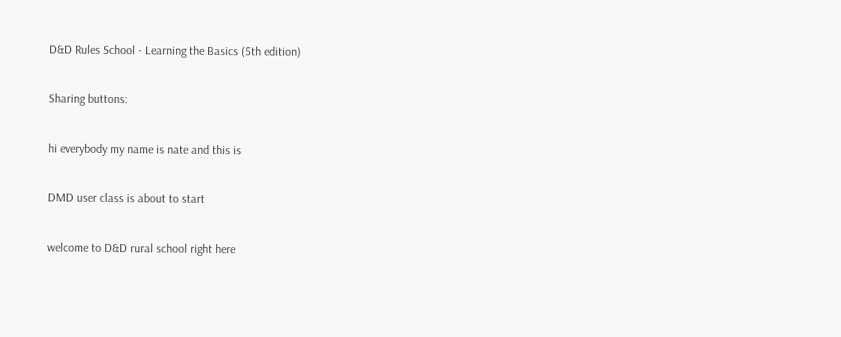D&D Rules School - Learning the Basics (5th edition)

Sharing buttons:

hi everybody my name is nate and this is

DMD user class is about to start

welcome to D&D rural school right here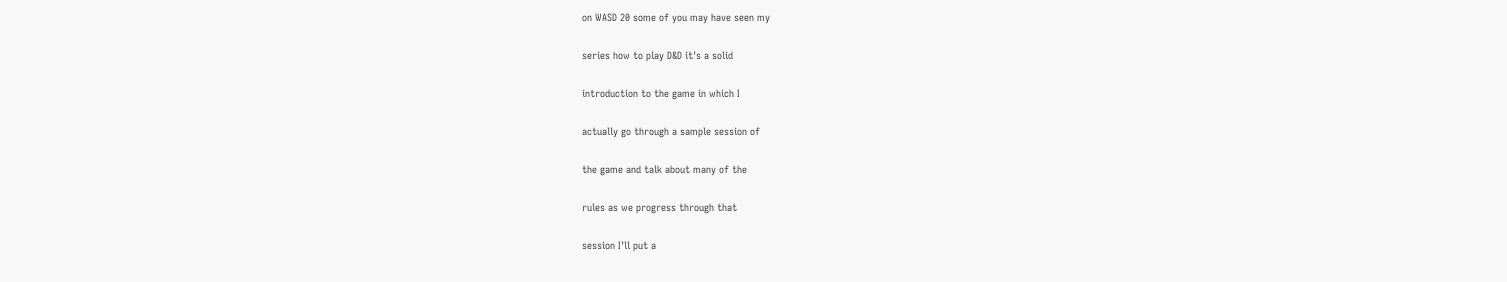on WASD 20 some of you may have seen my

series how to play D&D it's a solid

introduction to the game in which I

actually go through a sample session of

the game and talk about many of the

rules as we progress through that

session I'll put a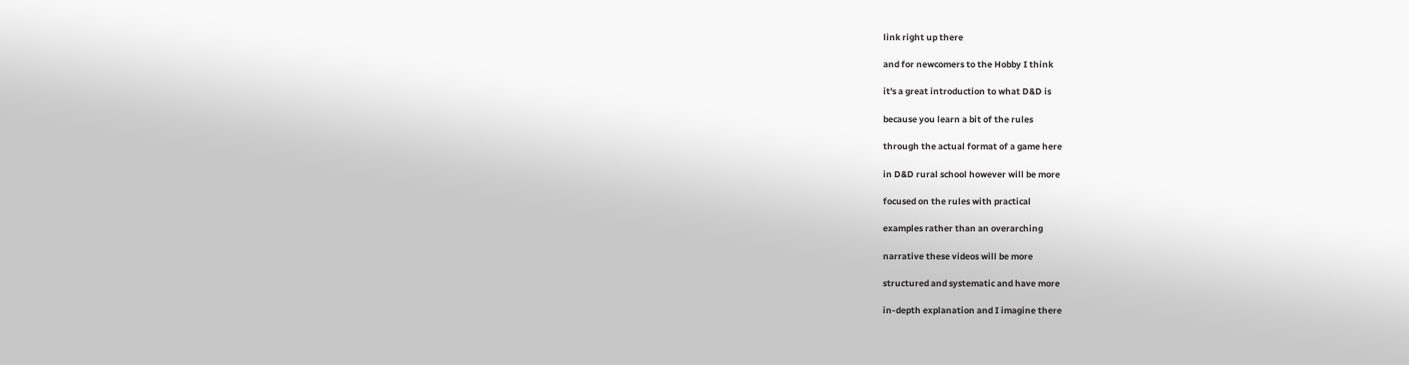link right up there

and for newcomers to the Hobby I think

it's a great introduction to what D&D is

because you learn a bit of the rules

through the actual format of a game here

in D&D rural school however will be more

focused on the rules with practical

examples rather than an overarching

narrative these videos will be more

structured and systematic and have more

in-depth explanation and I imagine there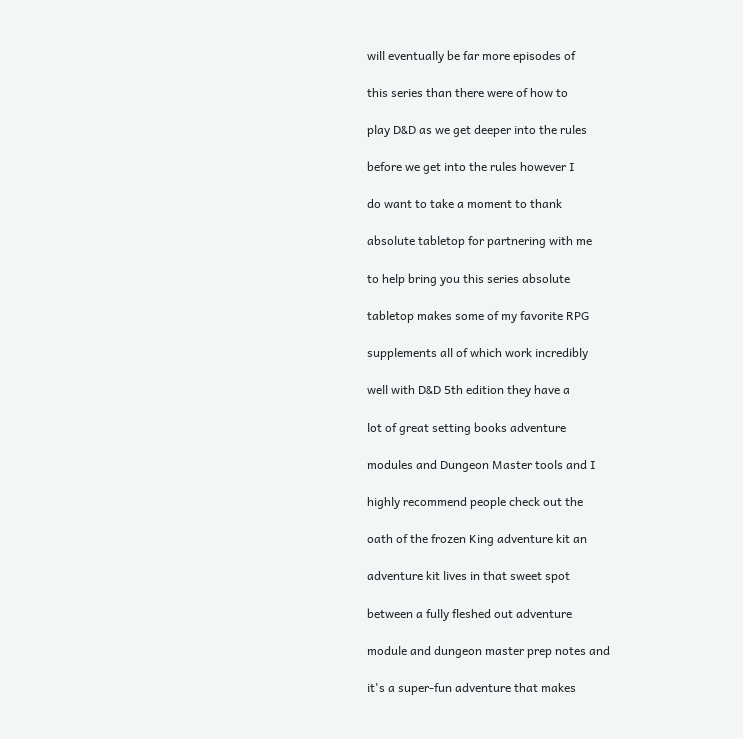will eventually be far more episodes of

this series than there were of how to

play D&D as we get deeper into the rules

before we get into the rules however I

do want to take a moment to thank

absolute tabletop for partnering with me

to help bring you this series absolute

tabletop makes some of my favorite RPG

supplements all of which work incredibly

well with D&D 5th edition they have a

lot of great setting books adventure

modules and Dungeon Master tools and I

highly recommend people check out the

oath of the frozen King adventure kit an

adventure kit lives in that sweet spot

between a fully fleshed out adventure

module and dungeon master prep notes and

it's a super-fun adventure that makes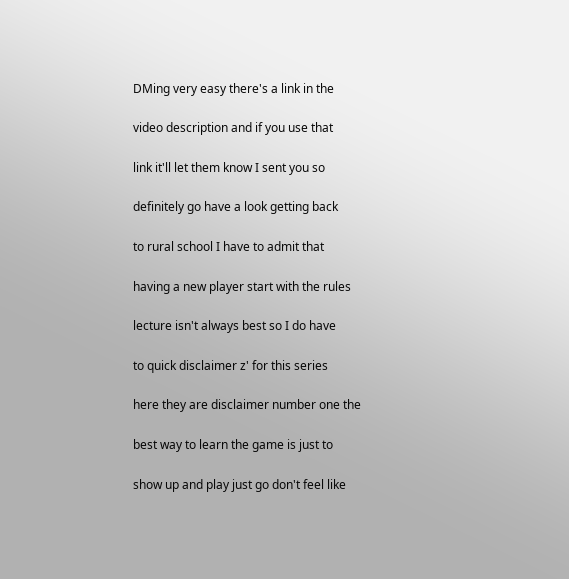DMing very easy there's a link in the

video description and if you use that

link it'll let them know I sent you so

definitely go have a look getting back

to rural school I have to admit that

having a new player start with the rules

lecture isn't always best so I do have

to quick disclaimer z' for this series

here they are disclaimer number one the

best way to learn the game is just to

show up and play just go don't feel like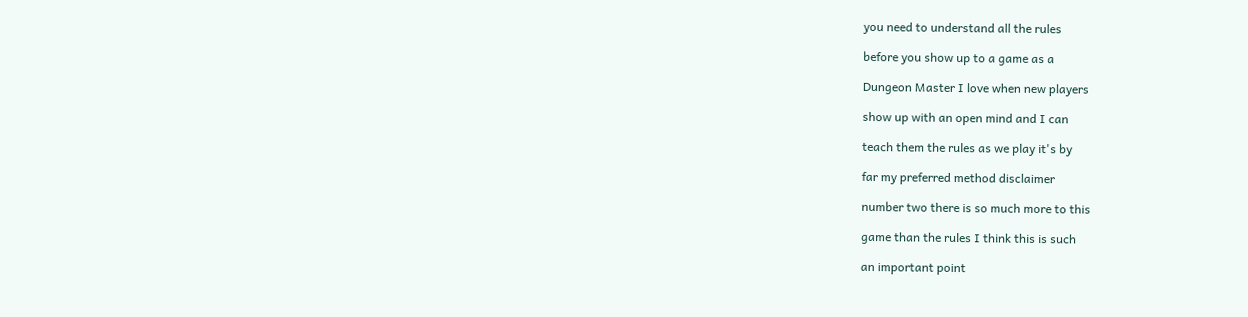you need to understand all the rules

before you show up to a game as a

Dungeon Master I love when new players

show up with an open mind and I can

teach them the rules as we play it's by

far my preferred method disclaimer

number two there is so much more to this

game than the rules I think this is such

an important point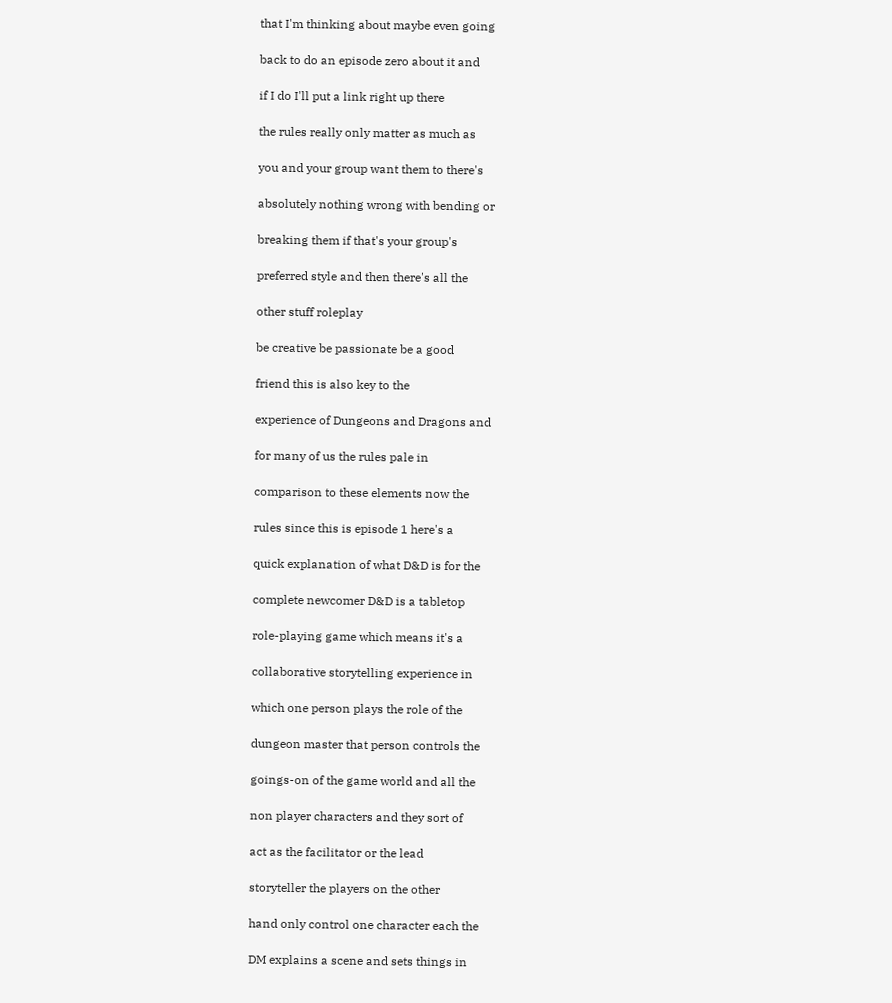that I'm thinking about maybe even going

back to do an episode zero about it and

if I do I'll put a link right up there

the rules really only matter as much as

you and your group want them to there's

absolutely nothing wrong with bending or

breaking them if that's your group's

preferred style and then there's all the

other stuff roleplay

be creative be passionate be a good

friend this is also key to the

experience of Dungeons and Dragons and

for many of us the rules pale in

comparison to these elements now the

rules since this is episode 1 here's a

quick explanation of what D&D is for the

complete newcomer D&D is a tabletop

role-playing game which means it's a

collaborative storytelling experience in

which one person plays the role of the

dungeon master that person controls the

goings-on of the game world and all the

non player characters and they sort of

act as the facilitator or the lead

storyteller the players on the other

hand only control one character each the

DM explains a scene and sets things in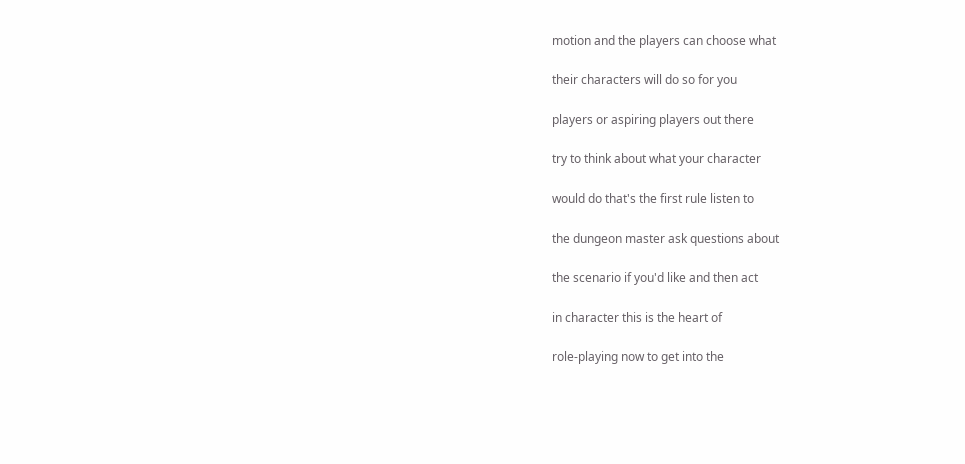motion and the players can choose what

their characters will do so for you

players or aspiring players out there

try to think about what your character

would do that's the first rule listen to

the dungeon master ask questions about

the scenario if you'd like and then act

in character this is the heart of

role-playing now to get into the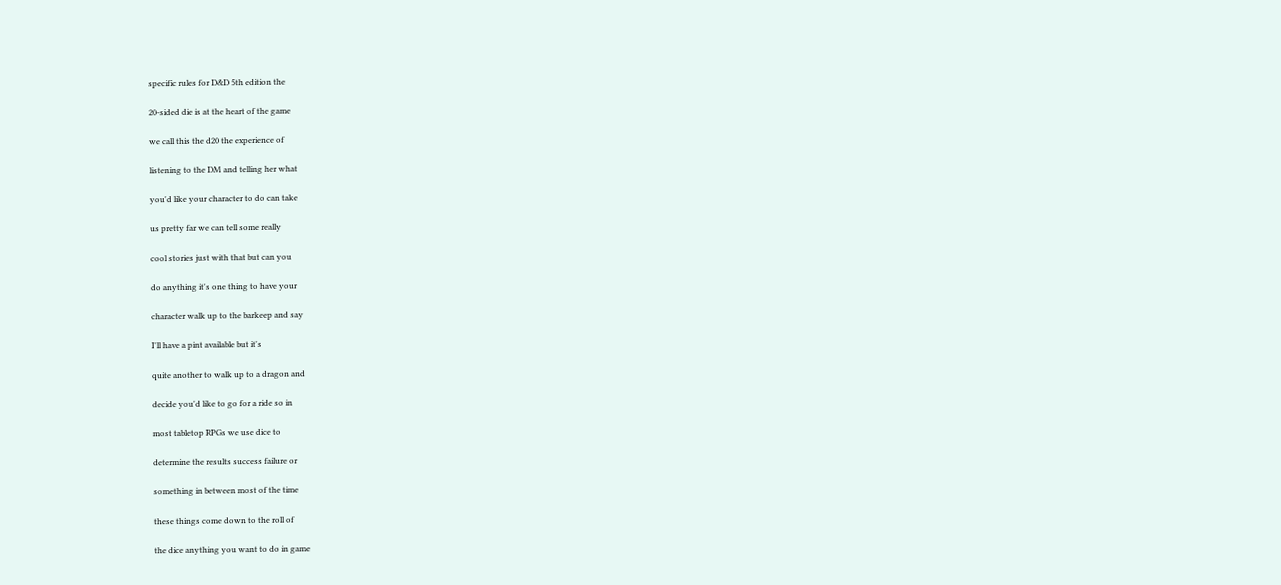specific rules for D&D 5th edition the

20-sided die is at the heart of the game

we call this the d20 the experience of

listening to the DM and telling her what

you'd like your character to do can take

us pretty far we can tell some really

cool stories just with that but can you

do anything it's one thing to have your

character walk up to the barkeep and say

I'll have a pint available but it's

quite another to walk up to a dragon and

decide you'd like to go for a ride so in

most tabletop RPGs we use dice to

determine the results success failure or

something in between most of the time

these things come down to the roll of

the dice anything you want to do in game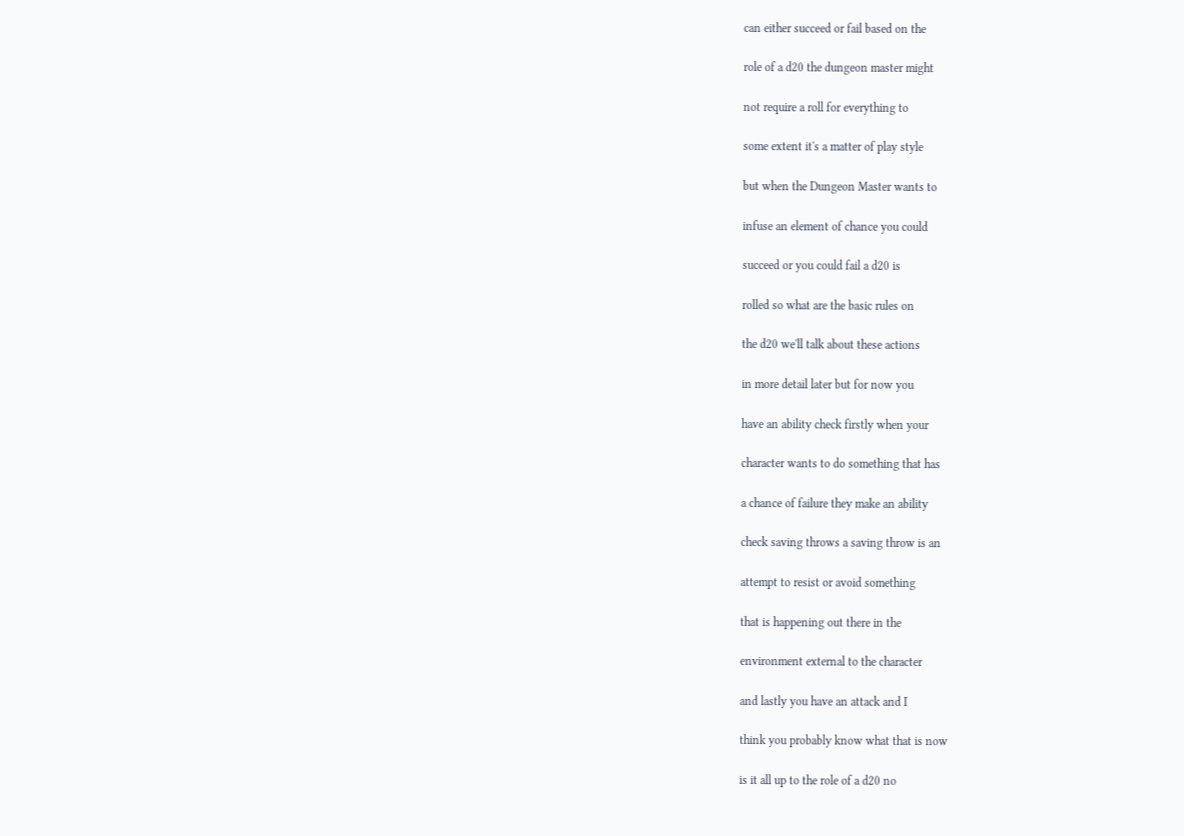can either succeed or fail based on the

role of a d20 the dungeon master might

not require a roll for everything to

some extent it's a matter of play style

but when the Dungeon Master wants to

infuse an element of chance you could

succeed or you could fail a d20 is

rolled so what are the basic rules on

the d20 we'll talk about these actions

in more detail later but for now you

have an ability check firstly when your

character wants to do something that has

a chance of failure they make an ability

check saving throws a saving throw is an

attempt to resist or avoid something

that is happening out there in the

environment external to the character

and lastly you have an attack and I

think you probably know what that is now

is it all up to the role of a d20 no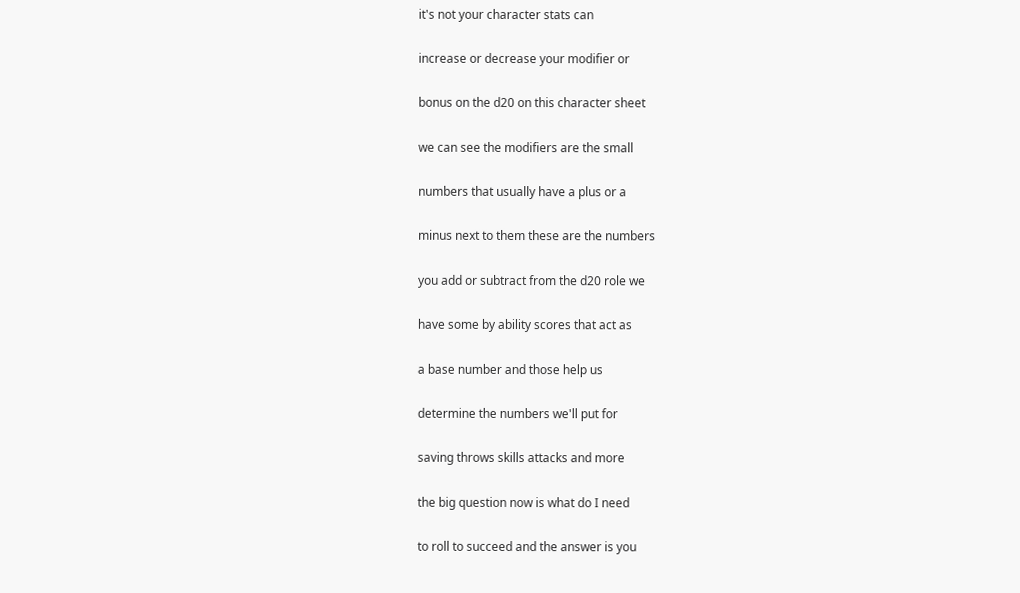it's not your character stats can

increase or decrease your modifier or

bonus on the d20 on this character sheet

we can see the modifiers are the small

numbers that usually have a plus or a

minus next to them these are the numbers

you add or subtract from the d20 role we

have some by ability scores that act as

a base number and those help us

determine the numbers we'll put for

saving throws skills attacks and more

the big question now is what do I need

to roll to succeed and the answer is you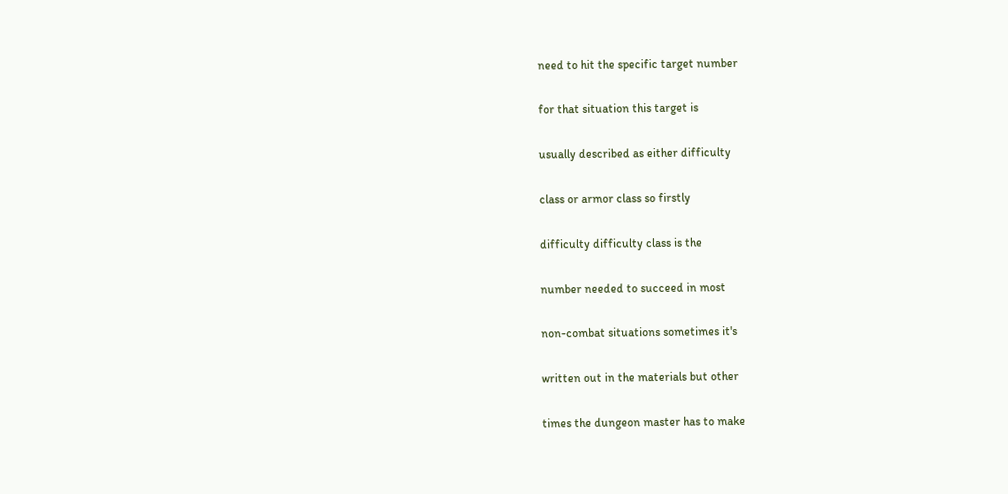need to hit the specific target number

for that situation this target is

usually described as either difficulty

class or armor class so firstly

difficulty difficulty class is the

number needed to succeed in most

non-combat situations sometimes it's

written out in the materials but other

times the dungeon master has to make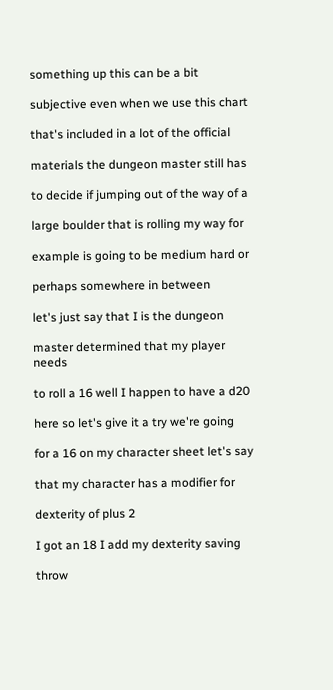something up this can be a bit

subjective even when we use this chart

that's included in a lot of the official

materials the dungeon master still has

to decide if jumping out of the way of a

large boulder that is rolling my way for

example is going to be medium hard or

perhaps somewhere in between

let's just say that I is the dungeon

master determined that my player needs

to roll a 16 well I happen to have a d20

here so let's give it a try we're going

for a 16 on my character sheet let's say

that my character has a modifier for

dexterity of plus 2

I got an 18 I add my dexterity saving

throw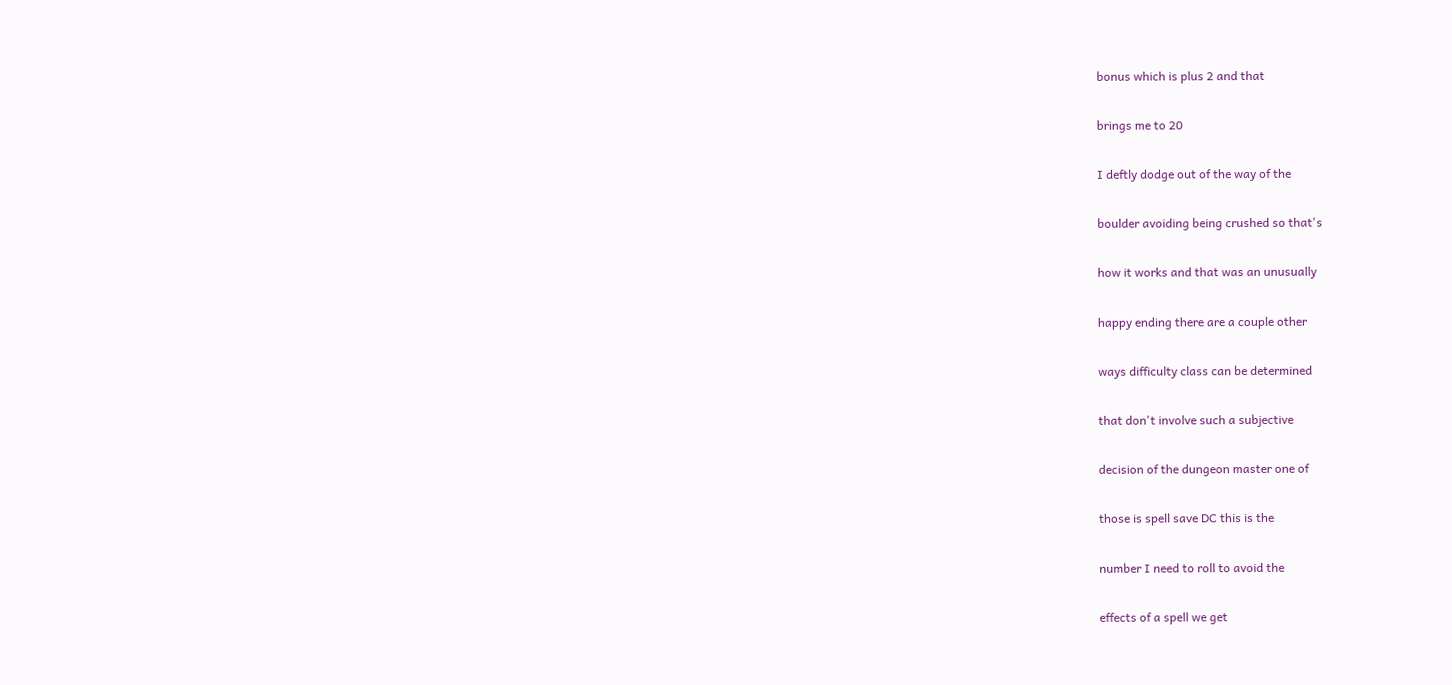bonus which is plus 2 and that

brings me to 20

I deftly dodge out of the way of the

boulder avoiding being crushed so that's

how it works and that was an unusually

happy ending there are a couple other

ways difficulty class can be determined

that don't involve such a subjective

decision of the dungeon master one of

those is spell save DC this is the

number I need to roll to avoid the

effects of a spell we get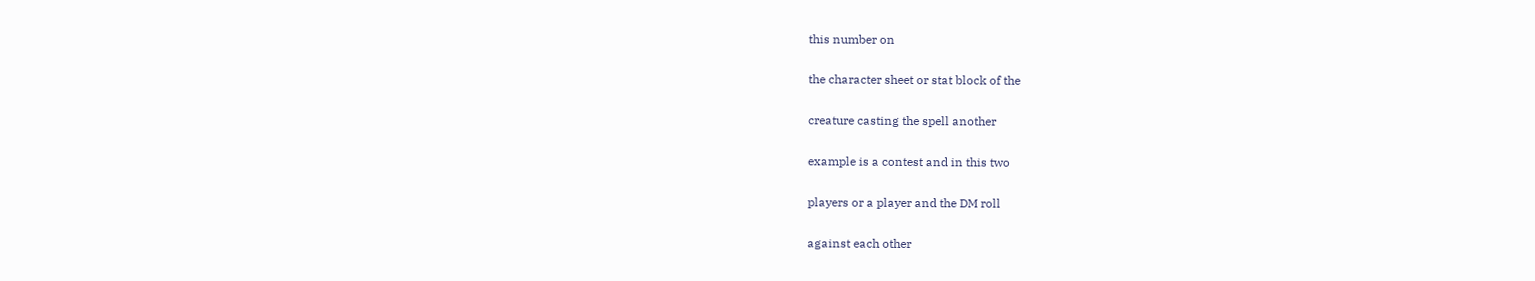this number on

the character sheet or stat block of the

creature casting the spell another

example is a contest and in this two

players or a player and the DM roll

against each other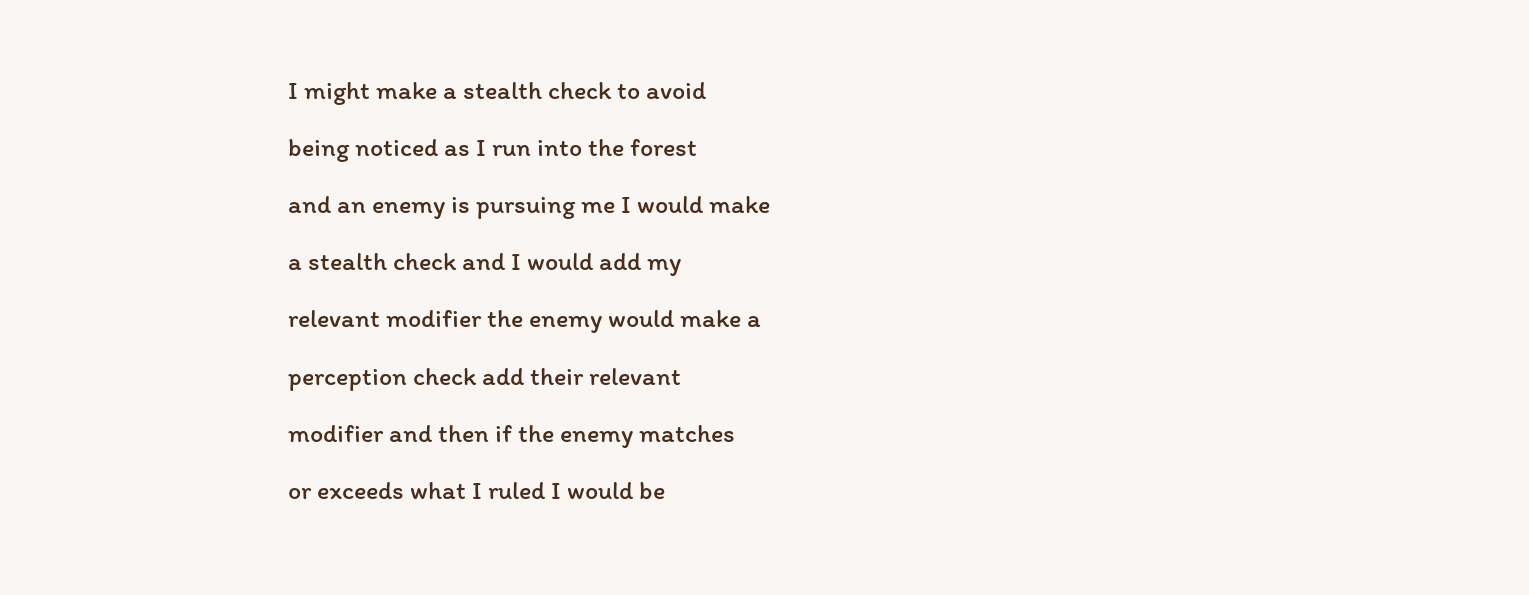I might make a stealth check to avoid

being noticed as I run into the forest

and an enemy is pursuing me I would make

a stealth check and I would add my

relevant modifier the enemy would make a

perception check add their relevant

modifier and then if the enemy matches

or exceeds what I ruled I would be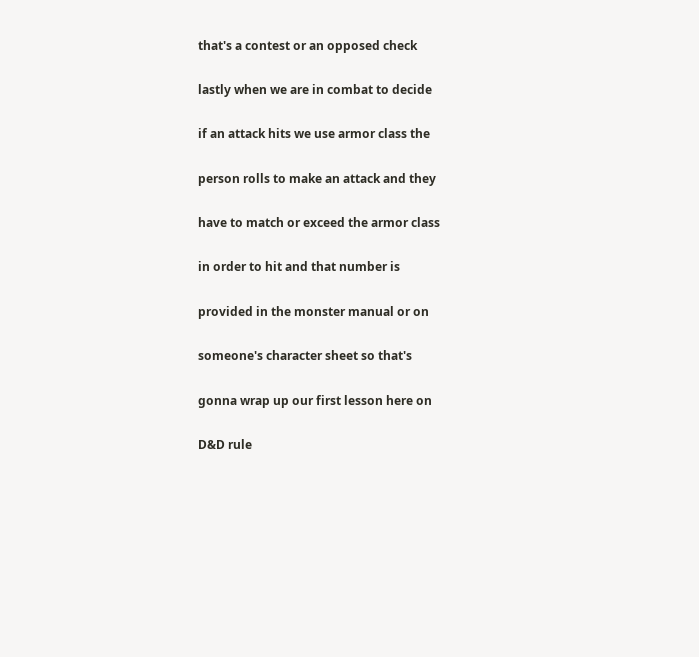that's a contest or an opposed check

lastly when we are in combat to decide

if an attack hits we use armor class the

person rolls to make an attack and they

have to match or exceed the armor class

in order to hit and that number is

provided in the monster manual or on

someone's character sheet so that's

gonna wrap up our first lesson here on

D&D rule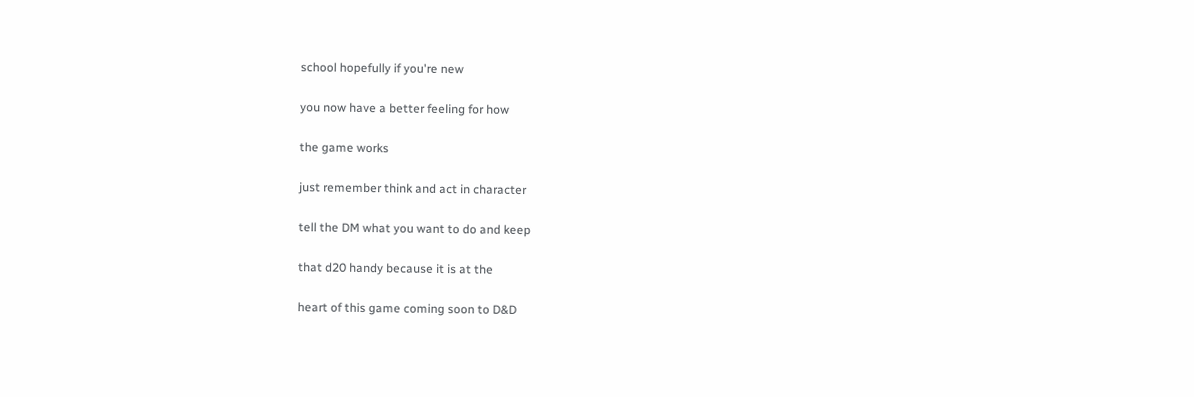school hopefully if you're new

you now have a better feeling for how

the game works

just remember think and act in character

tell the DM what you want to do and keep

that d20 handy because it is at the

heart of this game coming soon to D&D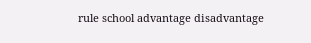rule school advantage disadvantage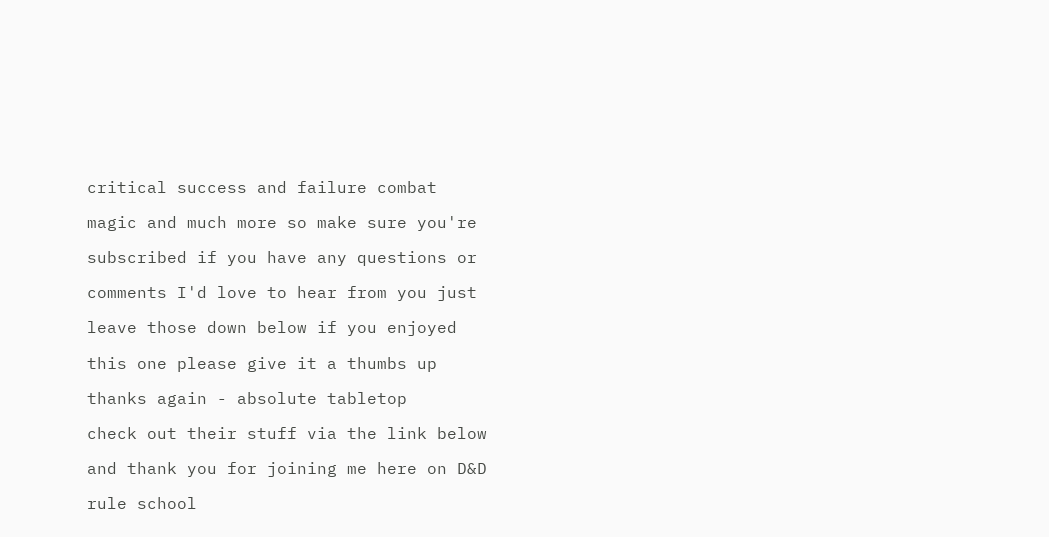critical success and failure combat

magic and much more so make sure you're

subscribed if you have any questions or

comments I'd love to hear from you just

leave those down below if you enjoyed

this one please give it a thumbs up

thanks again - absolute tabletop

check out their stuff via the link below

and thank you for joining me here on D&D

rule school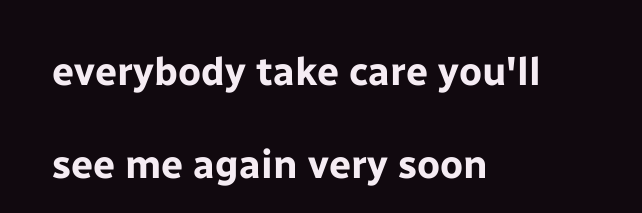everybody take care you'll

see me again very soon